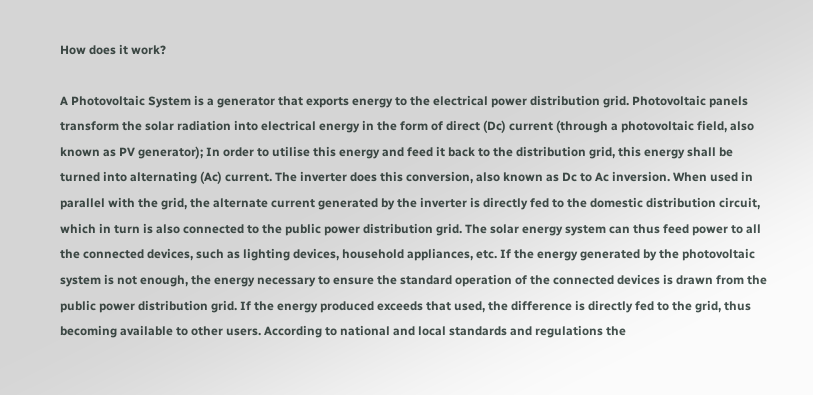How does it work?

A Photovoltaic System is a generator that exports energy to the electrical power distribution grid. Photovoltaic panels transform the solar radiation into electrical energy in the form of direct (Dc) current (through a photovoltaic field, also known as PV generator); In order to utilise this energy and feed it back to the distribution grid, this energy shall be turned into alternating (Ac) current. The inverter does this conversion, also known as Dc to Ac inversion. When used in parallel with the grid, the alternate current generated by the inverter is directly fed to the domestic distribution circuit, which in turn is also connected to the public power distribution grid. The solar energy system can thus feed power to all the connected devices, such as lighting devices, household appliances, etc. If the energy generated by the photovoltaic system is not enough, the energy necessary to ensure the standard operation of the connected devices is drawn from the public power distribution grid. If the energy produced exceeds that used, the difference is directly fed to the grid, thus becoming available to other users. According to national and local standards and regulations the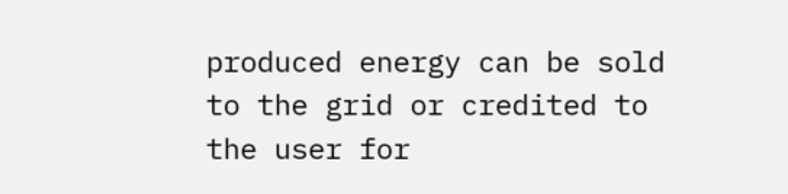produced energy can be sold to the grid or credited to the user for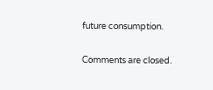future consumption.

Comments are closed.